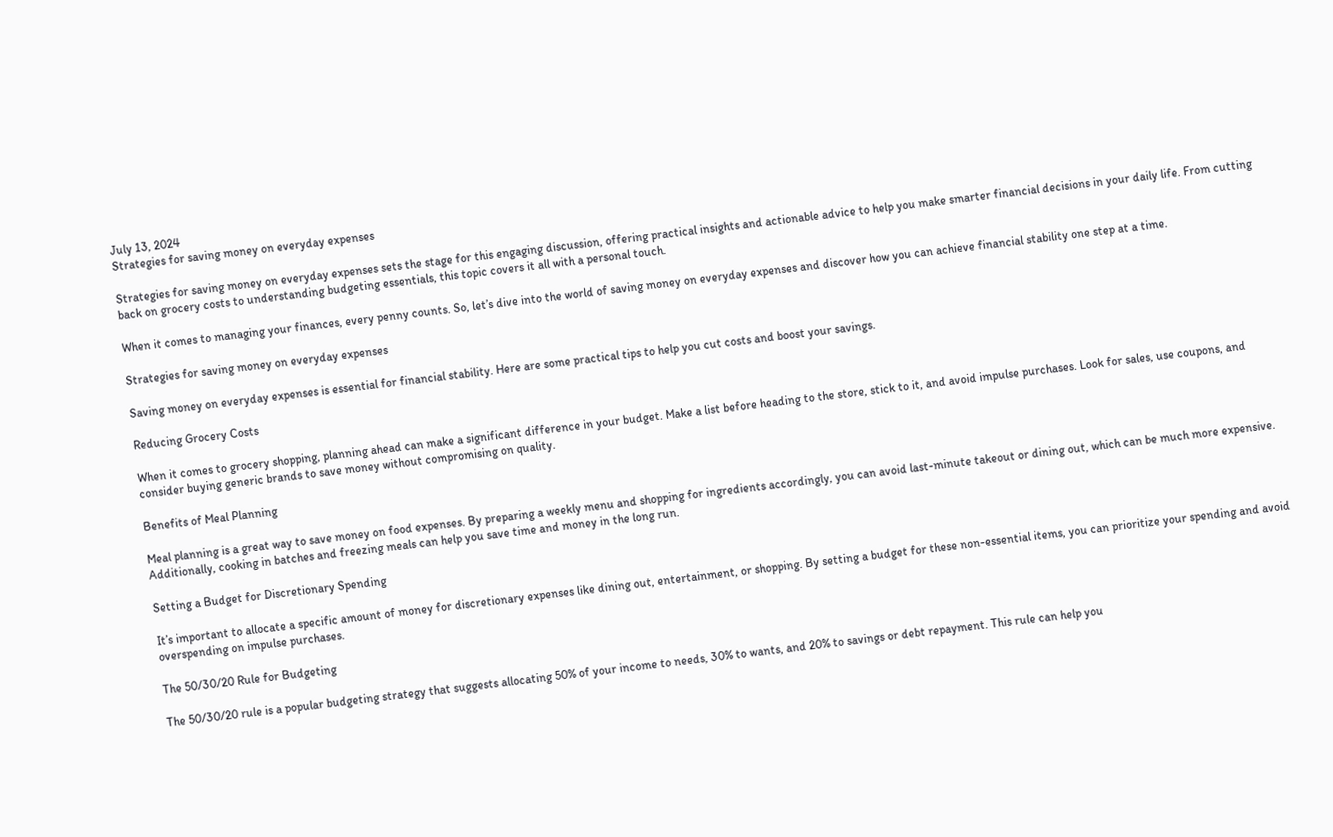July 13, 2024
Strategies for saving money on everyday expenses

Strategies for saving money on everyday expenses sets the stage for this engaging discussion, offering practical insights and actionable advice to help you make smarter financial decisions in your daily life. From cutting back on grocery costs to understanding budgeting essentials, this topic covers it all with a personal touch.

When it comes to managing your finances, every penny counts. So, let’s dive into the world of saving money on everyday expenses and discover how you can achieve financial stability one step at a time.

Strategies for saving money on everyday expenses

Saving money on everyday expenses is essential for financial stability. Here are some practical tips to help you cut costs and boost your savings.

Reducing Grocery Costs

When it comes to grocery shopping, planning ahead can make a significant difference in your budget. Make a list before heading to the store, stick to it, and avoid impulse purchases. Look for sales, use coupons, and consider buying generic brands to save money without compromising on quality.

Benefits of Meal Planning

Meal planning is a great way to save money on food expenses. By preparing a weekly menu and shopping for ingredients accordingly, you can avoid last-minute takeout or dining out, which can be much more expensive. Additionally, cooking in batches and freezing meals can help you save time and money in the long run.

Setting a Budget for Discretionary Spending

It’s important to allocate a specific amount of money for discretionary expenses like dining out, entertainment, or shopping. By setting a budget for these non-essential items, you can prioritize your spending and avoid overspending on impulse purchases.

The 50/30/20 Rule for Budgeting

The 50/30/20 rule is a popular budgeting strategy that suggests allocating 50% of your income to needs, 30% to wants, and 20% to savings or debt repayment. This rule can help you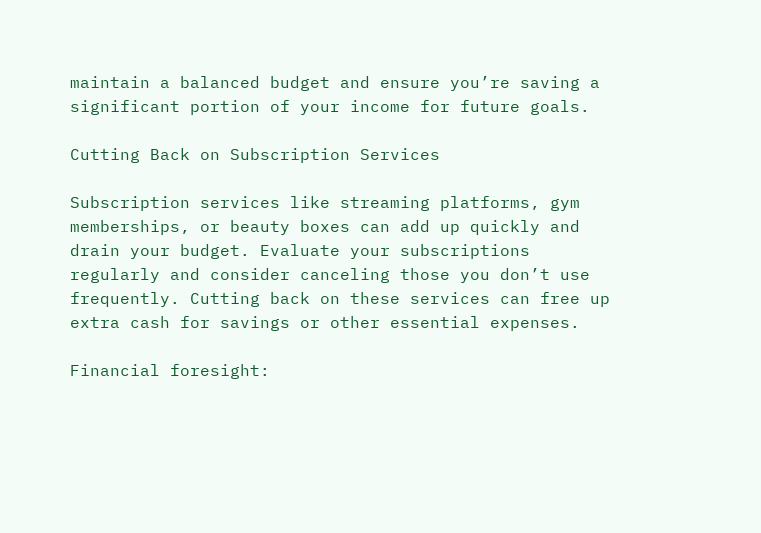maintain a balanced budget and ensure you’re saving a significant portion of your income for future goals.

Cutting Back on Subscription Services

Subscription services like streaming platforms, gym memberships, or beauty boxes can add up quickly and drain your budget. Evaluate your subscriptions regularly and consider canceling those you don’t use frequently. Cutting back on these services can free up extra cash for savings or other essential expenses.

Financial foresight: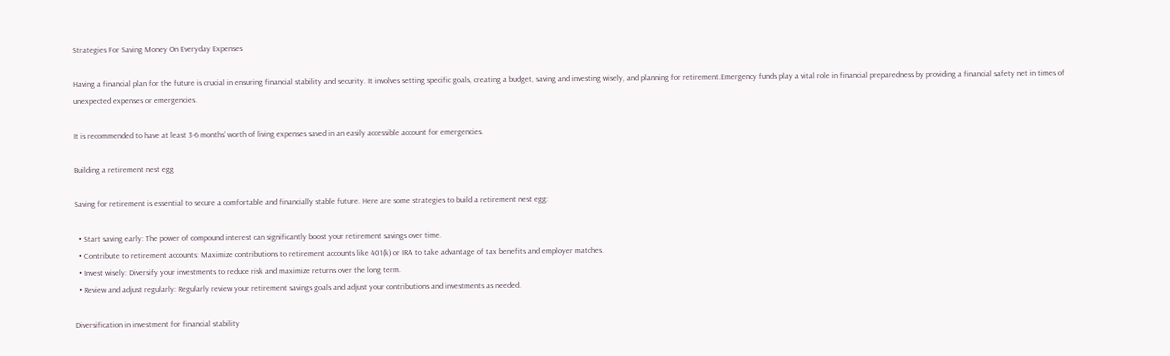Strategies For Saving Money On Everyday Expenses

Having a financial plan for the future is crucial in ensuring financial stability and security. It involves setting specific goals, creating a budget, saving and investing wisely, and planning for retirement.Emergency funds play a vital role in financial preparedness by providing a financial safety net in times of unexpected expenses or emergencies.

It is recommended to have at least 3-6 months’ worth of living expenses saved in an easily accessible account for emergencies.

Building a retirement nest egg

Saving for retirement is essential to secure a comfortable and financially stable future. Here are some strategies to build a retirement nest egg:

  • Start saving early: The power of compound interest can significantly boost your retirement savings over time.
  • Contribute to retirement accounts: Maximize contributions to retirement accounts like 401(k) or IRA to take advantage of tax benefits and employer matches.
  • Invest wisely: Diversify your investments to reduce risk and maximize returns over the long term.
  • Review and adjust regularly: Regularly review your retirement savings goals and adjust your contributions and investments as needed.

Diversification in investment for financial stability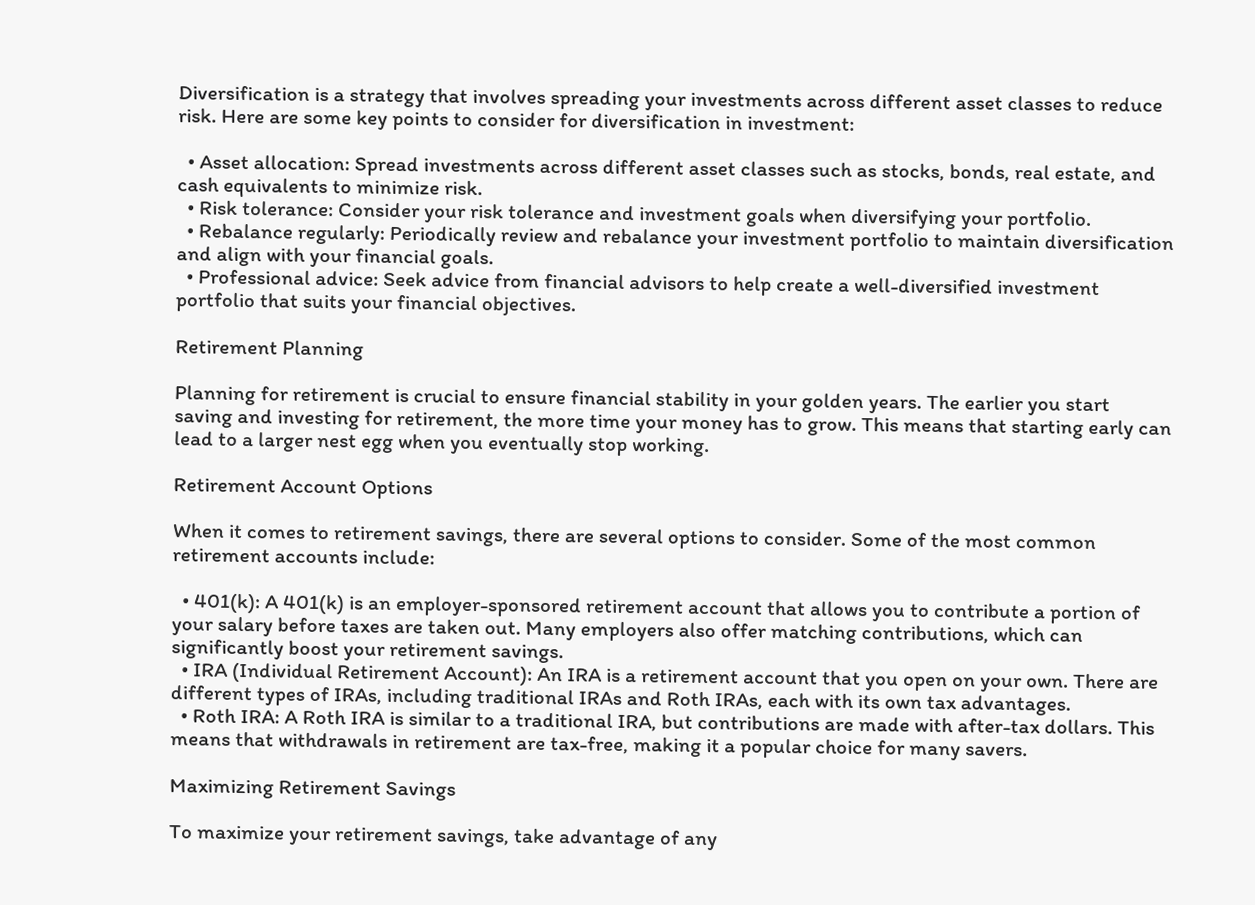Diversification is a strategy that involves spreading your investments across different asset classes to reduce risk. Here are some key points to consider for diversification in investment:

  • Asset allocation: Spread investments across different asset classes such as stocks, bonds, real estate, and cash equivalents to minimize risk.
  • Risk tolerance: Consider your risk tolerance and investment goals when diversifying your portfolio.
  • Rebalance regularly: Periodically review and rebalance your investment portfolio to maintain diversification and align with your financial goals.
  • Professional advice: Seek advice from financial advisors to help create a well-diversified investment portfolio that suits your financial objectives.

Retirement Planning

Planning for retirement is crucial to ensure financial stability in your golden years. The earlier you start saving and investing for retirement, the more time your money has to grow. This means that starting early can lead to a larger nest egg when you eventually stop working.

Retirement Account Options

When it comes to retirement savings, there are several options to consider. Some of the most common retirement accounts include:

  • 401(k): A 401(k) is an employer-sponsored retirement account that allows you to contribute a portion of your salary before taxes are taken out. Many employers also offer matching contributions, which can significantly boost your retirement savings.
  • IRA (Individual Retirement Account): An IRA is a retirement account that you open on your own. There are different types of IRAs, including traditional IRAs and Roth IRAs, each with its own tax advantages.
  • Roth IRA: A Roth IRA is similar to a traditional IRA, but contributions are made with after-tax dollars. This means that withdrawals in retirement are tax-free, making it a popular choice for many savers.

Maximizing Retirement Savings

To maximize your retirement savings, take advantage of any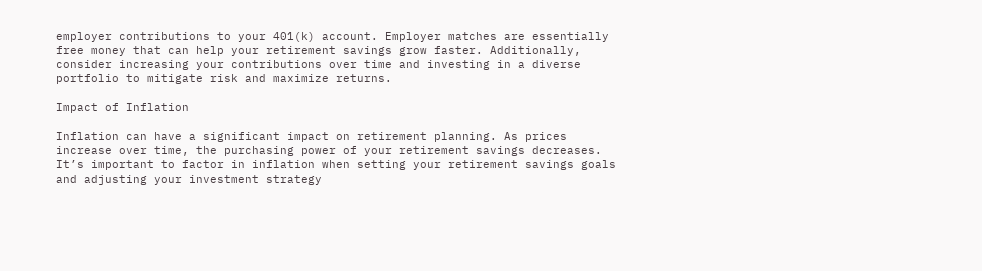employer contributions to your 401(k) account. Employer matches are essentially free money that can help your retirement savings grow faster. Additionally, consider increasing your contributions over time and investing in a diverse portfolio to mitigate risk and maximize returns.

Impact of Inflation

Inflation can have a significant impact on retirement planning. As prices increase over time, the purchasing power of your retirement savings decreases. It’s important to factor in inflation when setting your retirement savings goals and adjusting your investment strategy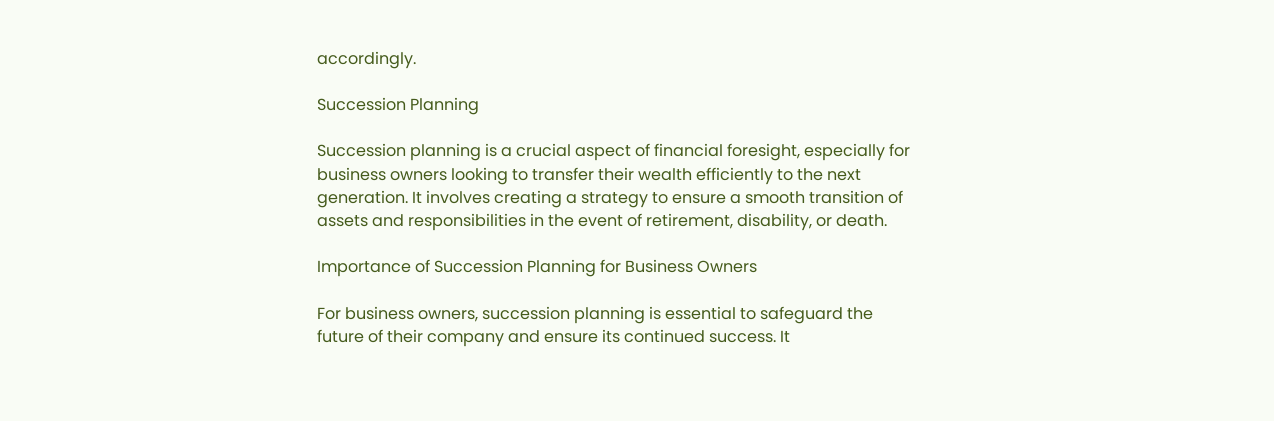accordingly.

Succession Planning

Succession planning is a crucial aspect of financial foresight, especially for business owners looking to transfer their wealth efficiently to the next generation. It involves creating a strategy to ensure a smooth transition of assets and responsibilities in the event of retirement, disability, or death.

Importance of Succession Planning for Business Owners

For business owners, succession planning is essential to safeguard the future of their company and ensure its continued success. It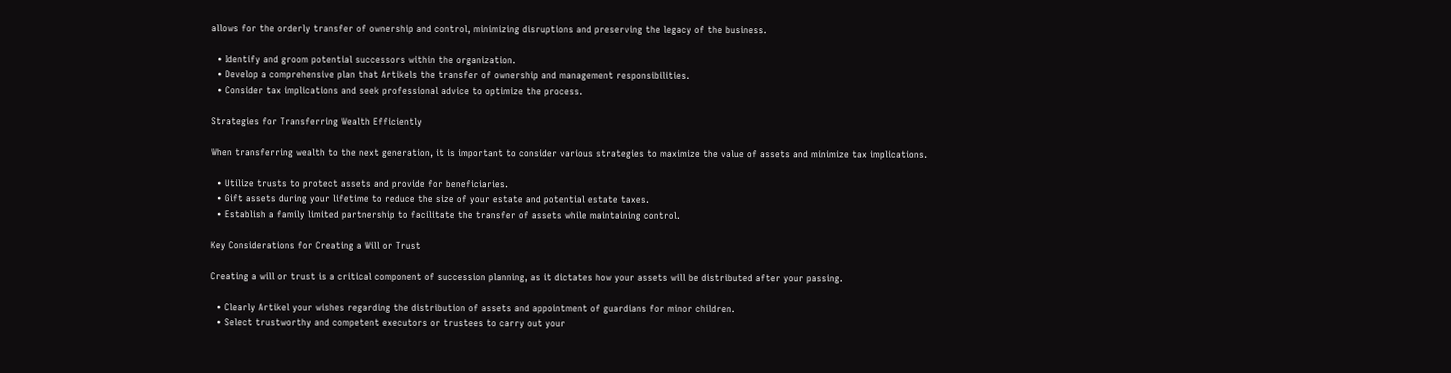allows for the orderly transfer of ownership and control, minimizing disruptions and preserving the legacy of the business.

  • Identify and groom potential successors within the organization.
  • Develop a comprehensive plan that Artikels the transfer of ownership and management responsibilities.
  • Consider tax implications and seek professional advice to optimize the process.

Strategies for Transferring Wealth Efficiently

When transferring wealth to the next generation, it is important to consider various strategies to maximize the value of assets and minimize tax implications.

  • Utilize trusts to protect assets and provide for beneficiaries.
  • Gift assets during your lifetime to reduce the size of your estate and potential estate taxes.
  • Establish a family limited partnership to facilitate the transfer of assets while maintaining control.

Key Considerations for Creating a Will or Trust

Creating a will or trust is a critical component of succession planning, as it dictates how your assets will be distributed after your passing.

  • Clearly Artikel your wishes regarding the distribution of assets and appointment of guardians for minor children.
  • Select trustworthy and competent executors or trustees to carry out your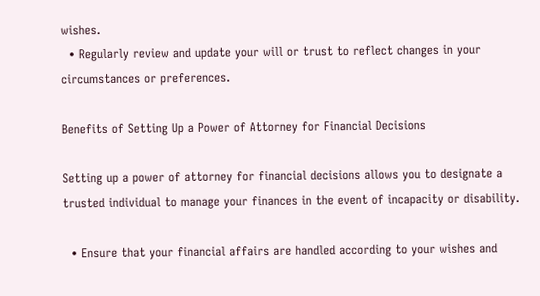wishes.
  • Regularly review and update your will or trust to reflect changes in your circumstances or preferences.

Benefits of Setting Up a Power of Attorney for Financial Decisions

Setting up a power of attorney for financial decisions allows you to designate a trusted individual to manage your finances in the event of incapacity or disability.

  • Ensure that your financial affairs are handled according to your wishes and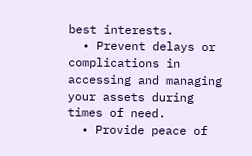best interests.
  • Prevent delays or complications in accessing and managing your assets during times of need.
  • Provide peace of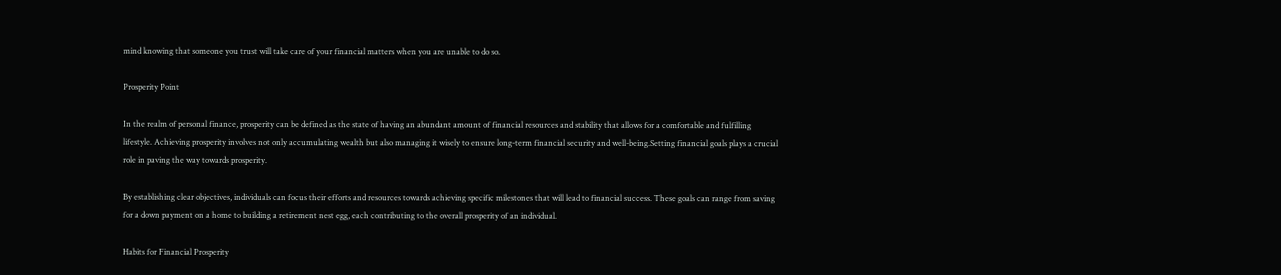mind knowing that someone you trust will take care of your financial matters when you are unable to do so.

Prosperity Point

In the realm of personal finance, prosperity can be defined as the state of having an abundant amount of financial resources and stability that allows for a comfortable and fulfilling lifestyle. Achieving prosperity involves not only accumulating wealth but also managing it wisely to ensure long-term financial security and well-being.Setting financial goals plays a crucial role in paving the way towards prosperity.

By establishing clear objectives, individuals can focus their efforts and resources towards achieving specific milestones that will lead to financial success. These goals can range from saving for a down payment on a home to building a retirement nest egg, each contributing to the overall prosperity of an individual.

Habits for Financial Prosperity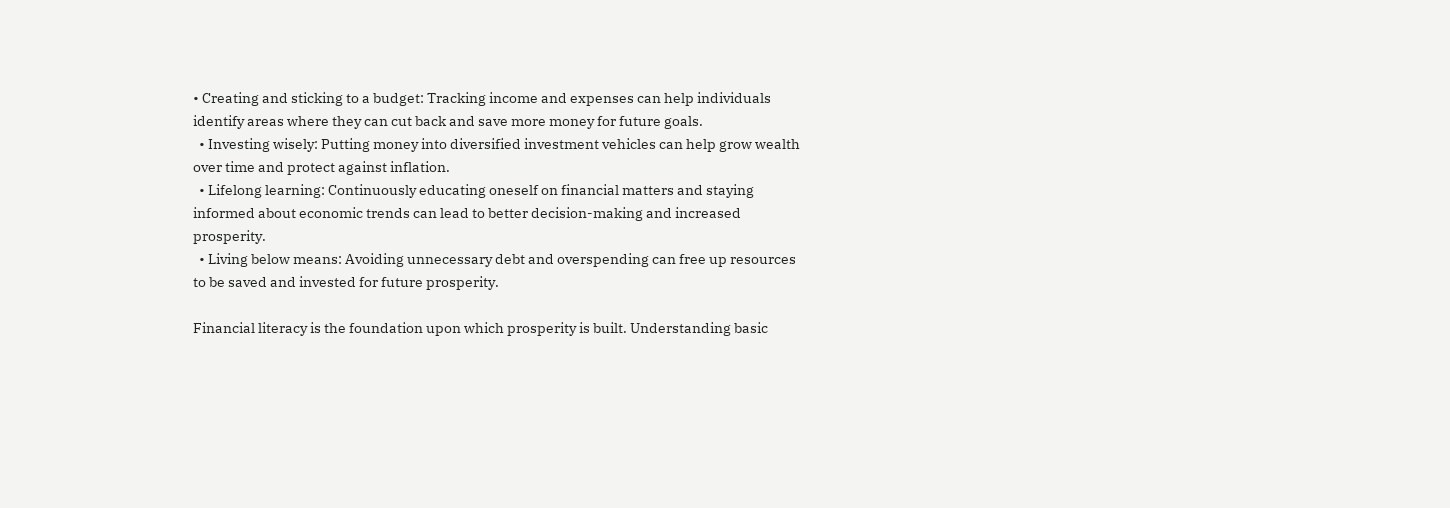• Creating and sticking to a budget: Tracking income and expenses can help individuals identify areas where they can cut back and save more money for future goals.
  • Investing wisely: Putting money into diversified investment vehicles can help grow wealth over time and protect against inflation.
  • Lifelong learning: Continuously educating oneself on financial matters and staying informed about economic trends can lead to better decision-making and increased prosperity.
  • Living below means: Avoiding unnecessary debt and overspending can free up resources to be saved and invested for future prosperity.

Financial literacy is the foundation upon which prosperity is built. Understanding basic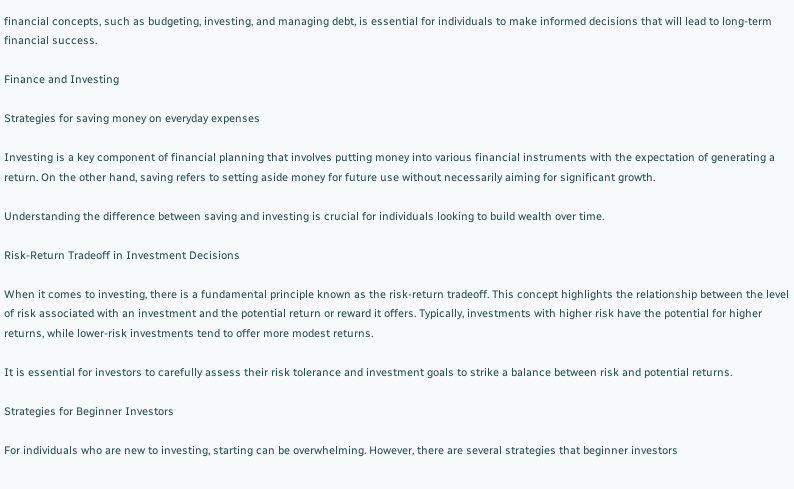financial concepts, such as budgeting, investing, and managing debt, is essential for individuals to make informed decisions that will lead to long-term financial success.

Finance and Investing

Strategies for saving money on everyday expenses

Investing is a key component of financial planning that involves putting money into various financial instruments with the expectation of generating a return. On the other hand, saving refers to setting aside money for future use without necessarily aiming for significant growth.

Understanding the difference between saving and investing is crucial for individuals looking to build wealth over time.

Risk-Return Tradeoff in Investment Decisions

When it comes to investing, there is a fundamental principle known as the risk-return tradeoff. This concept highlights the relationship between the level of risk associated with an investment and the potential return or reward it offers. Typically, investments with higher risk have the potential for higher returns, while lower-risk investments tend to offer more modest returns.

It is essential for investors to carefully assess their risk tolerance and investment goals to strike a balance between risk and potential returns.

Strategies for Beginner Investors

For individuals who are new to investing, starting can be overwhelming. However, there are several strategies that beginner investors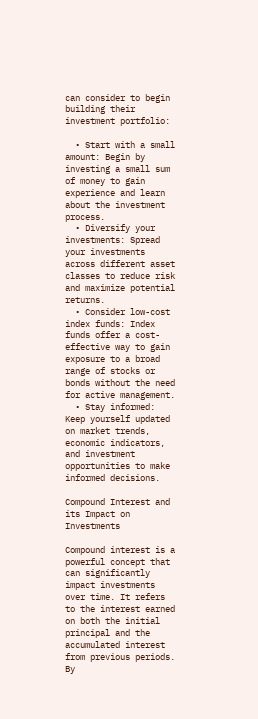can consider to begin building their investment portfolio:

  • Start with a small amount: Begin by investing a small sum of money to gain experience and learn about the investment process.
  • Diversify your investments: Spread your investments across different asset classes to reduce risk and maximize potential returns.
  • Consider low-cost index funds: Index funds offer a cost-effective way to gain exposure to a broad range of stocks or bonds without the need for active management.
  • Stay informed: Keep yourself updated on market trends, economic indicators, and investment opportunities to make informed decisions.

Compound Interest and its Impact on Investments

Compound interest is a powerful concept that can significantly impact investments over time. It refers to the interest earned on both the initial principal and the accumulated interest from previous periods. By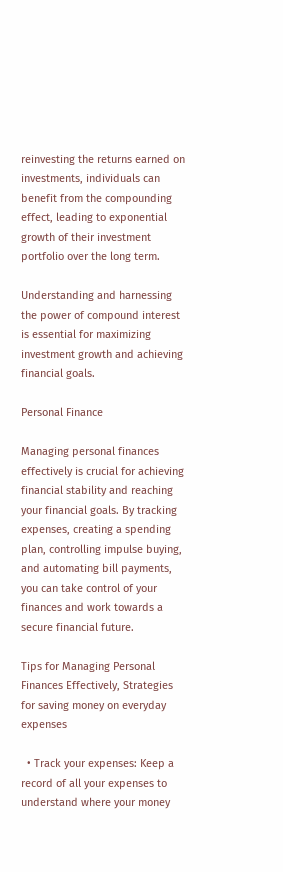reinvesting the returns earned on investments, individuals can benefit from the compounding effect, leading to exponential growth of their investment portfolio over the long term.

Understanding and harnessing the power of compound interest is essential for maximizing investment growth and achieving financial goals.

Personal Finance

Managing personal finances effectively is crucial for achieving financial stability and reaching your financial goals. By tracking expenses, creating a spending plan, controlling impulse buying, and automating bill payments, you can take control of your finances and work towards a secure financial future.

Tips for Managing Personal Finances Effectively, Strategies for saving money on everyday expenses

  • Track your expenses: Keep a record of all your expenses to understand where your money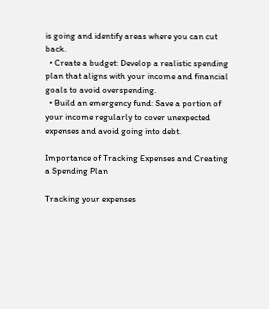is going and identify areas where you can cut back.
  • Create a budget: Develop a realistic spending plan that aligns with your income and financial goals to avoid overspending.
  • Build an emergency fund: Save a portion of your income regularly to cover unexpected expenses and avoid going into debt.

Importance of Tracking Expenses and Creating a Spending Plan

Tracking your expenses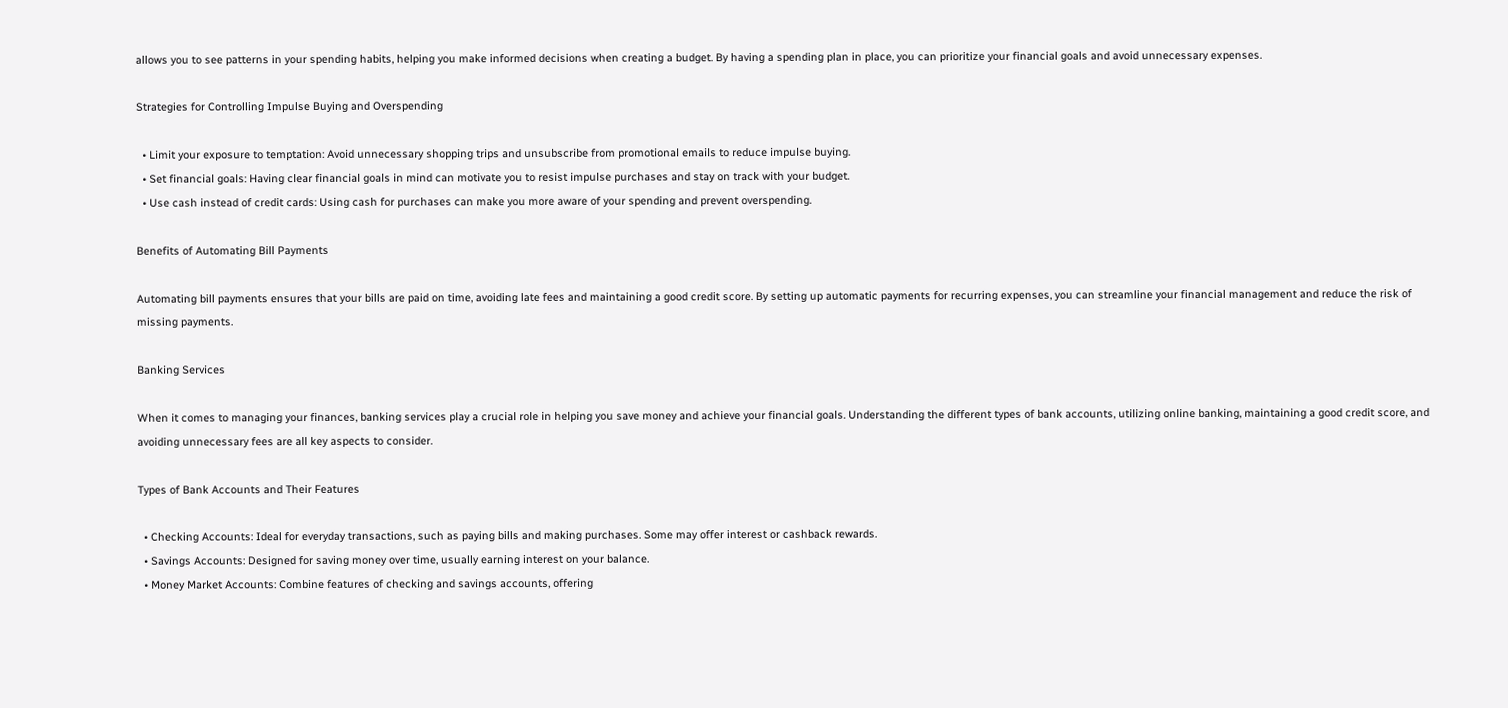allows you to see patterns in your spending habits, helping you make informed decisions when creating a budget. By having a spending plan in place, you can prioritize your financial goals and avoid unnecessary expenses.

Strategies for Controlling Impulse Buying and Overspending

  • Limit your exposure to temptation: Avoid unnecessary shopping trips and unsubscribe from promotional emails to reduce impulse buying.
  • Set financial goals: Having clear financial goals in mind can motivate you to resist impulse purchases and stay on track with your budget.
  • Use cash instead of credit cards: Using cash for purchases can make you more aware of your spending and prevent overspending.

Benefits of Automating Bill Payments

Automating bill payments ensures that your bills are paid on time, avoiding late fees and maintaining a good credit score. By setting up automatic payments for recurring expenses, you can streamline your financial management and reduce the risk of missing payments.

Banking Services

When it comes to managing your finances, banking services play a crucial role in helping you save money and achieve your financial goals. Understanding the different types of bank accounts, utilizing online banking, maintaining a good credit score, and avoiding unnecessary fees are all key aspects to consider.

Types of Bank Accounts and Their Features

  • Checking Accounts: Ideal for everyday transactions, such as paying bills and making purchases. Some may offer interest or cashback rewards.
  • Savings Accounts: Designed for saving money over time, usually earning interest on your balance.
  • Money Market Accounts: Combine features of checking and savings accounts, offering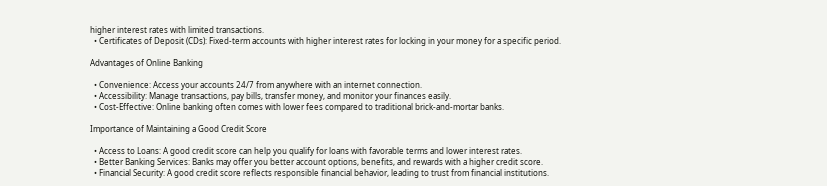higher interest rates with limited transactions.
  • Certificates of Deposit (CDs): Fixed-term accounts with higher interest rates for locking in your money for a specific period.

Advantages of Online Banking

  • Convenience: Access your accounts 24/7 from anywhere with an internet connection.
  • Accessibility: Manage transactions, pay bills, transfer money, and monitor your finances easily.
  • Cost-Effective: Online banking often comes with lower fees compared to traditional brick-and-mortar banks.

Importance of Maintaining a Good Credit Score

  • Access to Loans: A good credit score can help you qualify for loans with favorable terms and lower interest rates.
  • Better Banking Services: Banks may offer you better account options, benefits, and rewards with a higher credit score.
  • Financial Security: A good credit score reflects responsible financial behavior, leading to trust from financial institutions.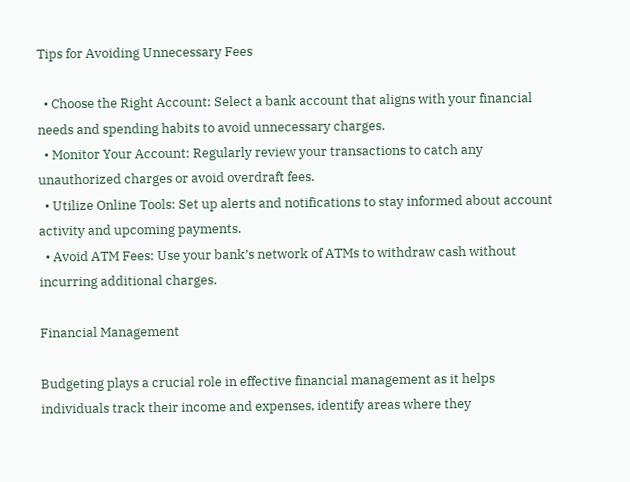Tips for Avoiding Unnecessary Fees

  • Choose the Right Account: Select a bank account that aligns with your financial needs and spending habits to avoid unnecessary charges.
  • Monitor Your Account: Regularly review your transactions to catch any unauthorized charges or avoid overdraft fees.
  • Utilize Online Tools: Set up alerts and notifications to stay informed about account activity and upcoming payments.
  • Avoid ATM Fees: Use your bank’s network of ATMs to withdraw cash without incurring additional charges.

Financial Management

Budgeting plays a crucial role in effective financial management as it helps individuals track their income and expenses, identify areas where they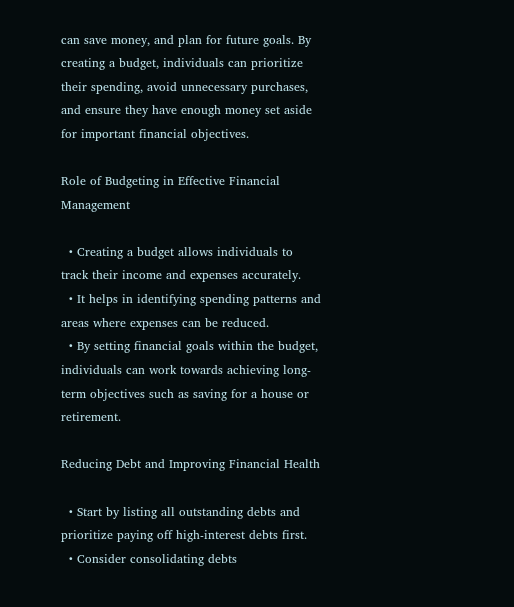can save money, and plan for future goals. By creating a budget, individuals can prioritize their spending, avoid unnecessary purchases, and ensure they have enough money set aside for important financial objectives.

Role of Budgeting in Effective Financial Management

  • Creating a budget allows individuals to track their income and expenses accurately.
  • It helps in identifying spending patterns and areas where expenses can be reduced.
  • By setting financial goals within the budget, individuals can work towards achieving long-term objectives such as saving for a house or retirement.

Reducing Debt and Improving Financial Health

  • Start by listing all outstanding debts and prioritize paying off high-interest debts first.
  • Consider consolidating debts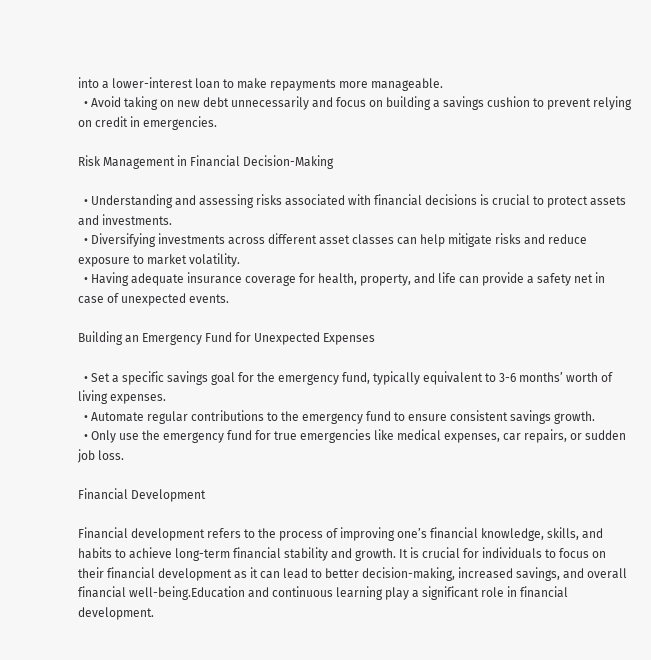into a lower-interest loan to make repayments more manageable.
  • Avoid taking on new debt unnecessarily and focus on building a savings cushion to prevent relying on credit in emergencies.

Risk Management in Financial Decision-Making

  • Understanding and assessing risks associated with financial decisions is crucial to protect assets and investments.
  • Diversifying investments across different asset classes can help mitigate risks and reduce exposure to market volatility.
  • Having adequate insurance coverage for health, property, and life can provide a safety net in case of unexpected events.

Building an Emergency Fund for Unexpected Expenses

  • Set a specific savings goal for the emergency fund, typically equivalent to 3-6 months’ worth of living expenses.
  • Automate regular contributions to the emergency fund to ensure consistent savings growth.
  • Only use the emergency fund for true emergencies like medical expenses, car repairs, or sudden job loss.

Financial Development

Financial development refers to the process of improving one’s financial knowledge, skills, and habits to achieve long-term financial stability and growth. It is crucial for individuals to focus on their financial development as it can lead to better decision-making, increased savings, and overall financial well-being.Education and continuous learning play a significant role in financial development.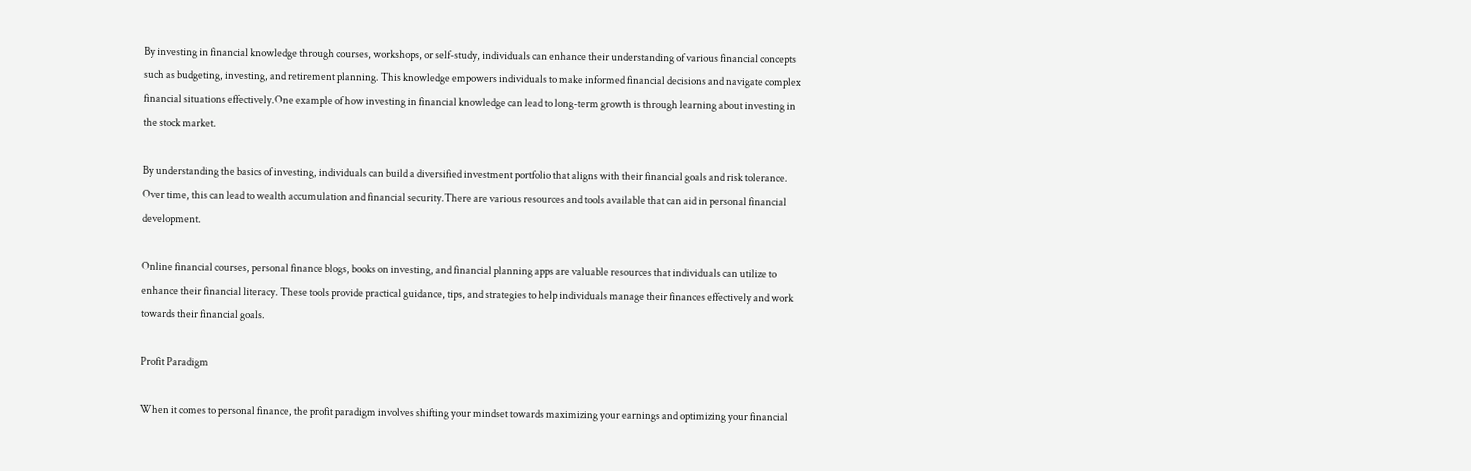By investing in financial knowledge through courses, workshops, or self-study, individuals can enhance their understanding of various financial concepts such as budgeting, investing, and retirement planning. This knowledge empowers individuals to make informed financial decisions and navigate complex financial situations effectively.One example of how investing in financial knowledge can lead to long-term growth is through learning about investing in the stock market.

By understanding the basics of investing, individuals can build a diversified investment portfolio that aligns with their financial goals and risk tolerance. Over time, this can lead to wealth accumulation and financial security.There are various resources and tools available that can aid in personal financial development.

Online financial courses, personal finance blogs, books on investing, and financial planning apps are valuable resources that individuals can utilize to enhance their financial literacy. These tools provide practical guidance, tips, and strategies to help individuals manage their finances effectively and work towards their financial goals.

Profit Paradigm

When it comes to personal finance, the profit paradigm involves shifting your mindset towards maximizing your earnings and optimizing your financial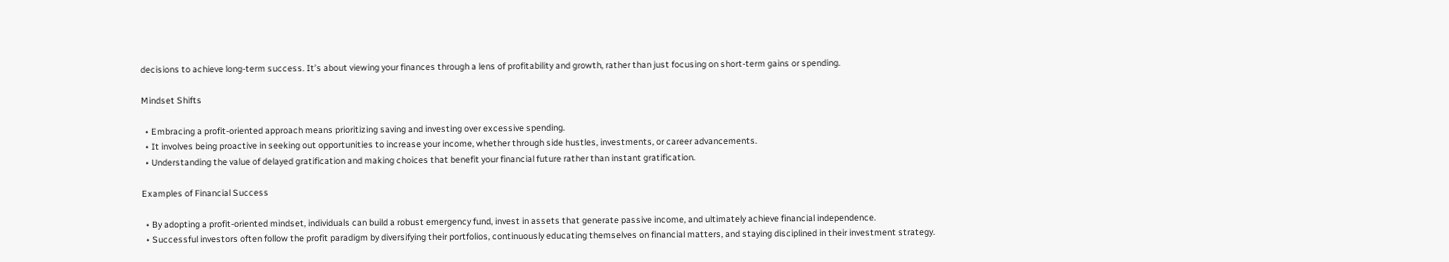decisions to achieve long-term success. It’s about viewing your finances through a lens of profitability and growth, rather than just focusing on short-term gains or spending.

Mindset Shifts

  • Embracing a profit-oriented approach means prioritizing saving and investing over excessive spending.
  • It involves being proactive in seeking out opportunities to increase your income, whether through side hustles, investments, or career advancements.
  • Understanding the value of delayed gratification and making choices that benefit your financial future rather than instant gratification.

Examples of Financial Success

  • By adopting a profit-oriented mindset, individuals can build a robust emergency fund, invest in assets that generate passive income, and ultimately achieve financial independence.
  • Successful investors often follow the profit paradigm by diversifying their portfolios, continuously educating themselves on financial matters, and staying disciplined in their investment strategy.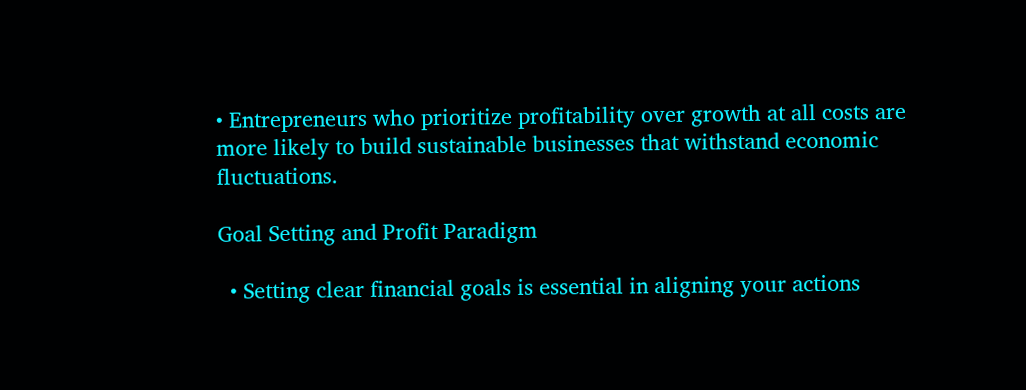• Entrepreneurs who prioritize profitability over growth at all costs are more likely to build sustainable businesses that withstand economic fluctuations.

Goal Setting and Profit Paradigm

  • Setting clear financial goals is essential in aligning your actions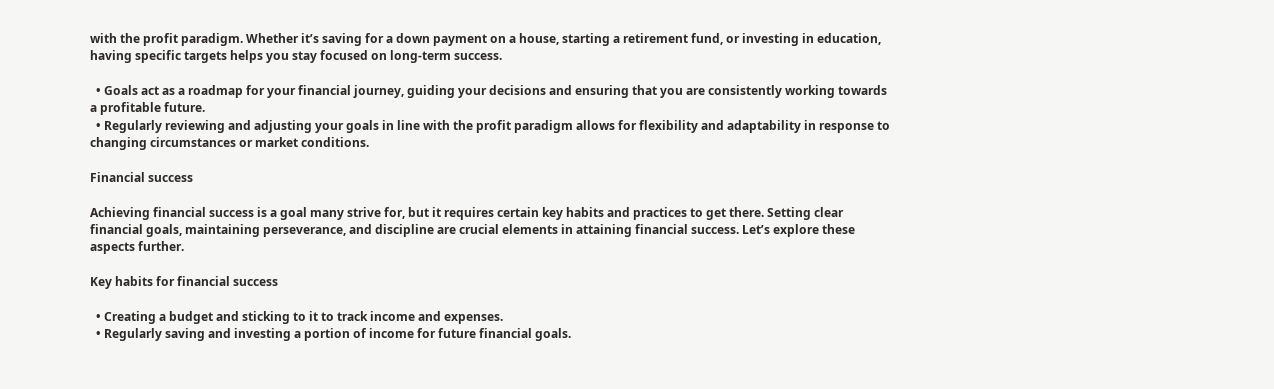with the profit paradigm. Whether it’s saving for a down payment on a house, starting a retirement fund, or investing in education, having specific targets helps you stay focused on long-term success.

  • Goals act as a roadmap for your financial journey, guiding your decisions and ensuring that you are consistently working towards a profitable future.
  • Regularly reviewing and adjusting your goals in line with the profit paradigm allows for flexibility and adaptability in response to changing circumstances or market conditions.

Financial success

Achieving financial success is a goal many strive for, but it requires certain key habits and practices to get there. Setting clear financial goals, maintaining perseverance, and discipline are crucial elements in attaining financial success. Let’s explore these aspects further.

Key habits for financial success

  • Creating a budget and sticking to it to track income and expenses.
  • Regularly saving and investing a portion of income for future financial goals.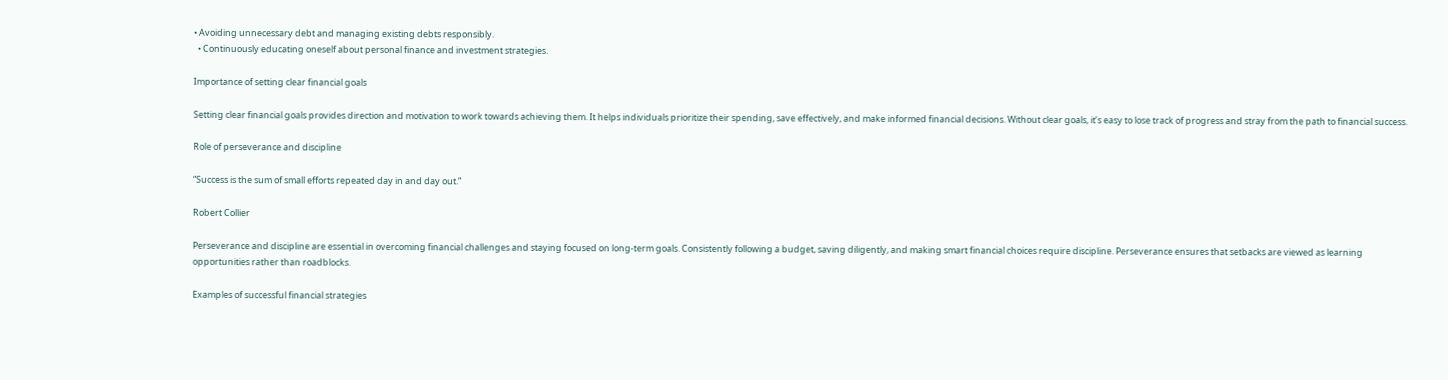• Avoiding unnecessary debt and managing existing debts responsibly.
  • Continuously educating oneself about personal finance and investment strategies.

Importance of setting clear financial goals

Setting clear financial goals provides direction and motivation to work towards achieving them. It helps individuals prioritize their spending, save effectively, and make informed financial decisions. Without clear goals, it’s easy to lose track of progress and stray from the path to financial success.

Role of perseverance and discipline

“Success is the sum of small efforts repeated day in and day out.”

Robert Collier

Perseverance and discipline are essential in overcoming financial challenges and staying focused on long-term goals. Consistently following a budget, saving diligently, and making smart financial choices require discipline. Perseverance ensures that setbacks are viewed as learning opportunities rather than roadblocks.

Examples of successful financial strategies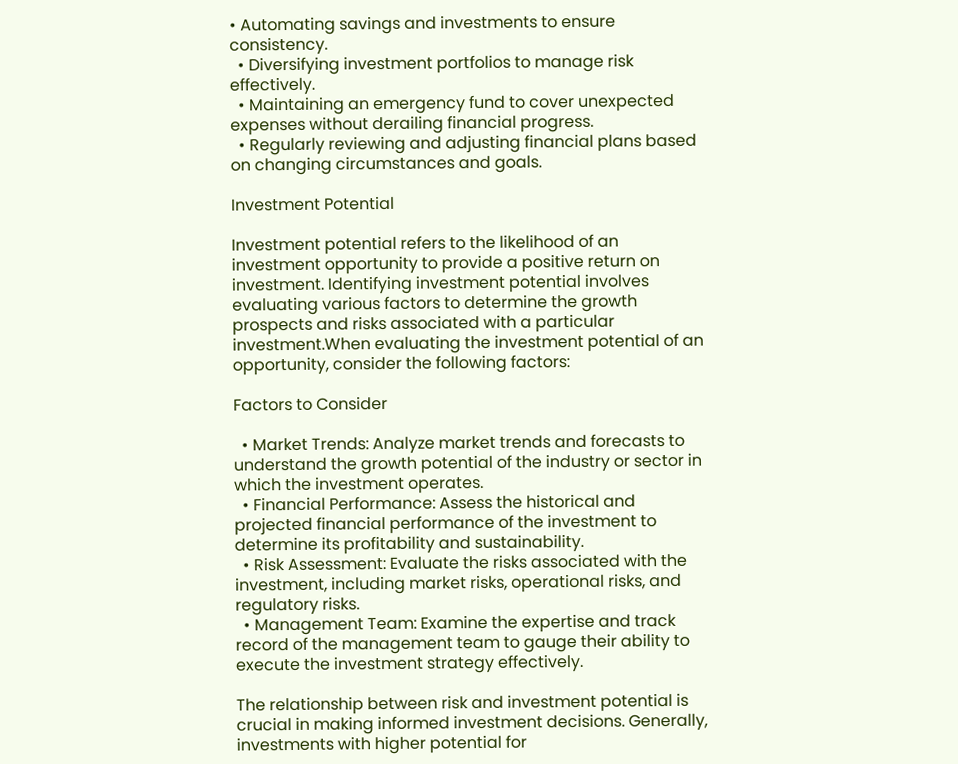• Automating savings and investments to ensure consistency.
  • Diversifying investment portfolios to manage risk effectively.
  • Maintaining an emergency fund to cover unexpected expenses without derailing financial progress.
  • Regularly reviewing and adjusting financial plans based on changing circumstances and goals.

Investment Potential

Investment potential refers to the likelihood of an investment opportunity to provide a positive return on investment. Identifying investment potential involves evaluating various factors to determine the growth prospects and risks associated with a particular investment.When evaluating the investment potential of an opportunity, consider the following factors:

Factors to Consider

  • Market Trends: Analyze market trends and forecasts to understand the growth potential of the industry or sector in which the investment operates.
  • Financial Performance: Assess the historical and projected financial performance of the investment to determine its profitability and sustainability.
  • Risk Assessment: Evaluate the risks associated with the investment, including market risks, operational risks, and regulatory risks.
  • Management Team: Examine the expertise and track record of the management team to gauge their ability to execute the investment strategy effectively.

The relationship between risk and investment potential is crucial in making informed investment decisions. Generally, investments with higher potential for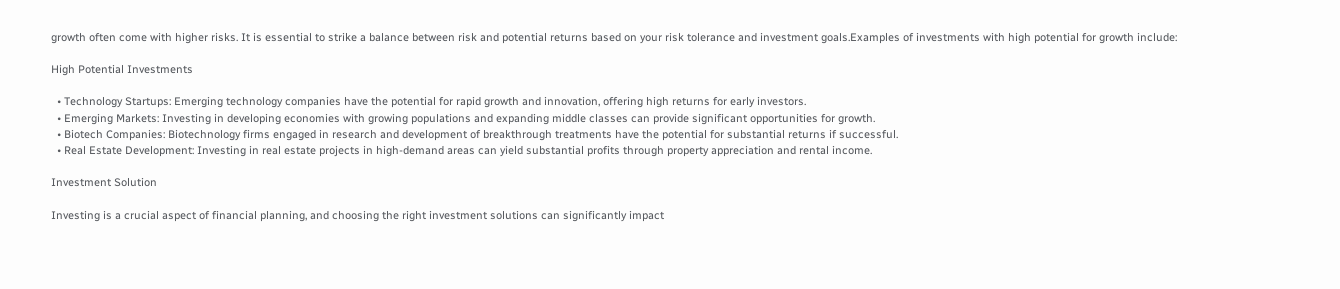growth often come with higher risks. It is essential to strike a balance between risk and potential returns based on your risk tolerance and investment goals.Examples of investments with high potential for growth include:

High Potential Investments

  • Technology Startups: Emerging technology companies have the potential for rapid growth and innovation, offering high returns for early investors.
  • Emerging Markets: Investing in developing economies with growing populations and expanding middle classes can provide significant opportunities for growth.
  • Biotech Companies: Biotechnology firms engaged in research and development of breakthrough treatments have the potential for substantial returns if successful.
  • Real Estate Development: Investing in real estate projects in high-demand areas can yield substantial profits through property appreciation and rental income.

Investment Solution

Investing is a crucial aspect of financial planning, and choosing the right investment solutions can significantly impact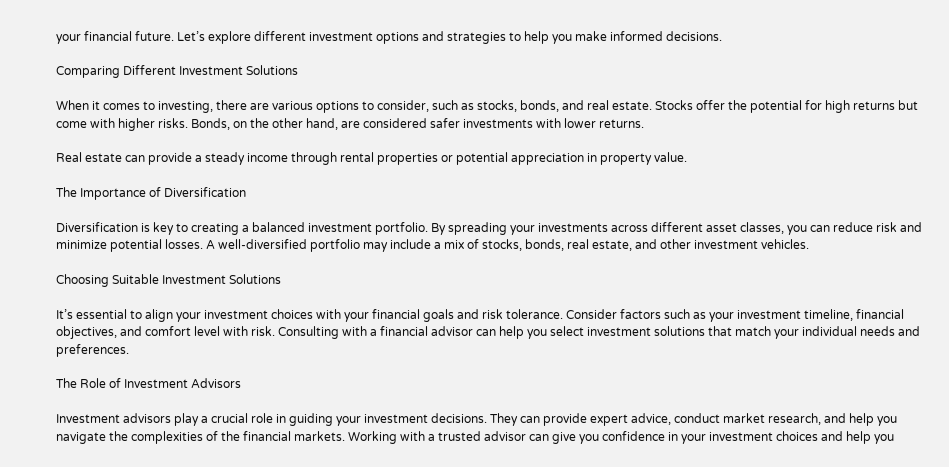your financial future. Let’s explore different investment options and strategies to help you make informed decisions.

Comparing Different Investment Solutions

When it comes to investing, there are various options to consider, such as stocks, bonds, and real estate. Stocks offer the potential for high returns but come with higher risks. Bonds, on the other hand, are considered safer investments with lower returns.

Real estate can provide a steady income through rental properties or potential appreciation in property value.

The Importance of Diversification

Diversification is key to creating a balanced investment portfolio. By spreading your investments across different asset classes, you can reduce risk and minimize potential losses. A well-diversified portfolio may include a mix of stocks, bonds, real estate, and other investment vehicles.

Choosing Suitable Investment Solutions

It’s essential to align your investment choices with your financial goals and risk tolerance. Consider factors such as your investment timeline, financial objectives, and comfort level with risk. Consulting with a financial advisor can help you select investment solutions that match your individual needs and preferences.

The Role of Investment Advisors

Investment advisors play a crucial role in guiding your investment decisions. They can provide expert advice, conduct market research, and help you navigate the complexities of the financial markets. Working with a trusted advisor can give you confidence in your investment choices and help you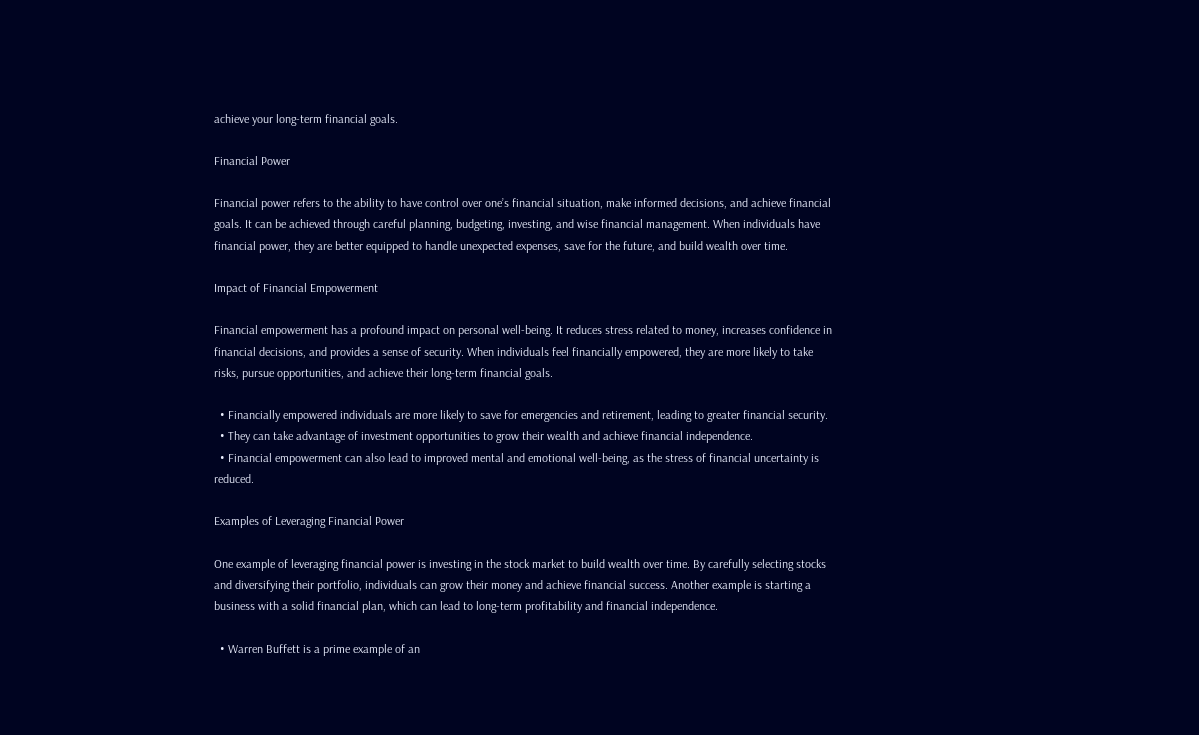achieve your long-term financial goals.

Financial Power

Financial power refers to the ability to have control over one’s financial situation, make informed decisions, and achieve financial goals. It can be achieved through careful planning, budgeting, investing, and wise financial management. When individuals have financial power, they are better equipped to handle unexpected expenses, save for the future, and build wealth over time.

Impact of Financial Empowerment

Financial empowerment has a profound impact on personal well-being. It reduces stress related to money, increases confidence in financial decisions, and provides a sense of security. When individuals feel financially empowered, they are more likely to take risks, pursue opportunities, and achieve their long-term financial goals.

  • Financially empowered individuals are more likely to save for emergencies and retirement, leading to greater financial security.
  • They can take advantage of investment opportunities to grow their wealth and achieve financial independence.
  • Financial empowerment can also lead to improved mental and emotional well-being, as the stress of financial uncertainty is reduced.

Examples of Leveraging Financial Power

One example of leveraging financial power is investing in the stock market to build wealth over time. By carefully selecting stocks and diversifying their portfolio, individuals can grow their money and achieve financial success. Another example is starting a business with a solid financial plan, which can lead to long-term profitability and financial independence.

  • Warren Buffett is a prime example of an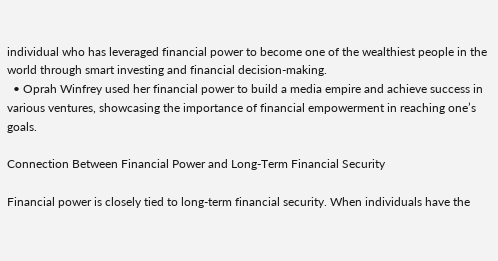individual who has leveraged financial power to become one of the wealthiest people in the world through smart investing and financial decision-making.
  • Oprah Winfrey used her financial power to build a media empire and achieve success in various ventures, showcasing the importance of financial empowerment in reaching one’s goals.

Connection Between Financial Power and Long-Term Financial Security

Financial power is closely tied to long-term financial security. When individuals have the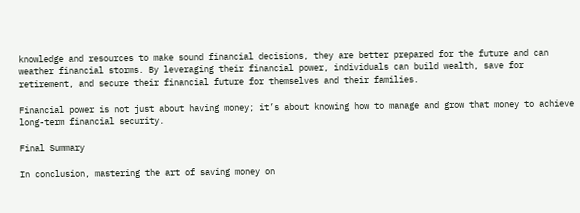knowledge and resources to make sound financial decisions, they are better prepared for the future and can weather financial storms. By leveraging their financial power, individuals can build wealth, save for retirement, and secure their financial future for themselves and their families.

Financial power is not just about having money; it’s about knowing how to manage and grow that money to achieve long-term financial security.

Final Summary

In conclusion, mastering the art of saving money on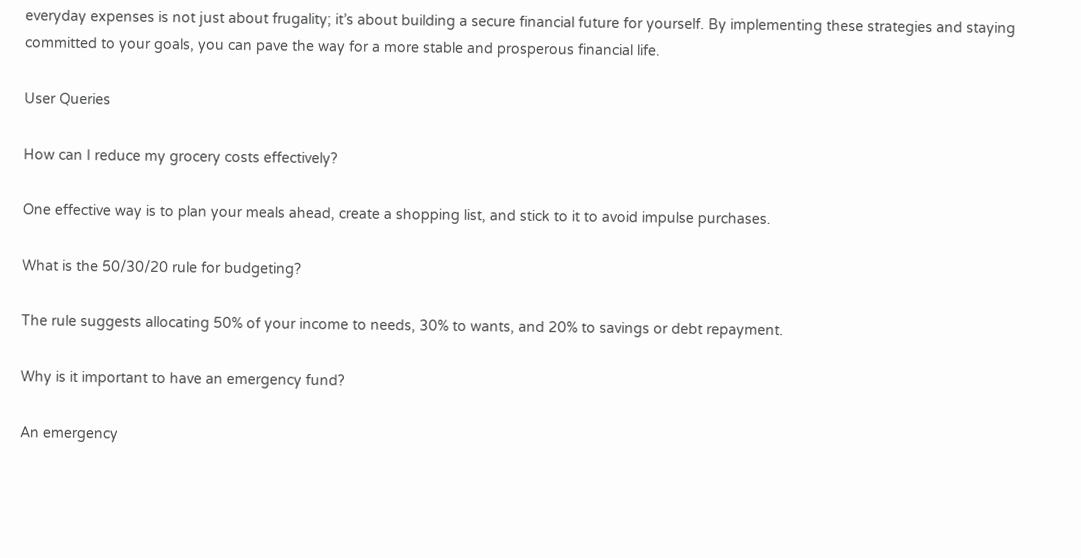everyday expenses is not just about frugality; it’s about building a secure financial future for yourself. By implementing these strategies and staying committed to your goals, you can pave the way for a more stable and prosperous financial life.

User Queries

How can I reduce my grocery costs effectively?

One effective way is to plan your meals ahead, create a shopping list, and stick to it to avoid impulse purchases.

What is the 50/30/20 rule for budgeting?

The rule suggests allocating 50% of your income to needs, 30% to wants, and 20% to savings or debt repayment.

Why is it important to have an emergency fund?

An emergency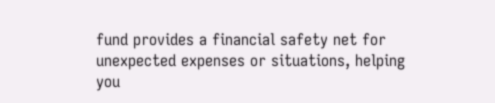fund provides a financial safety net for unexpected expenses or situations, helping you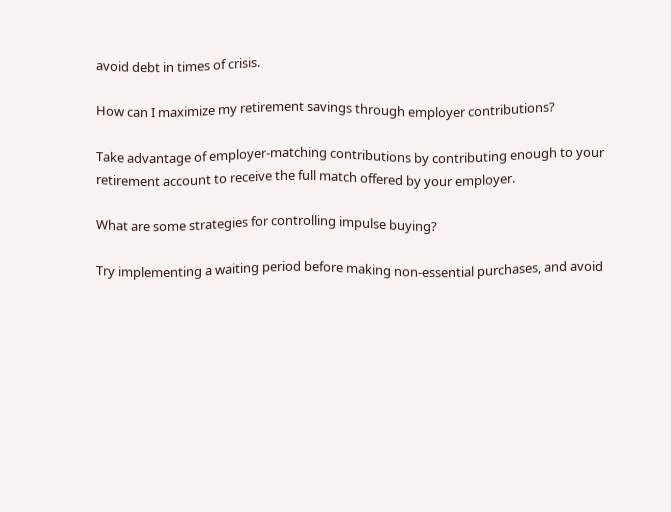avoid debt in times of crisis.

How can I maximize my retirement savings through employer contributions?

Take advantage of employer-matching contributions by contributing enough to your retirement account to receive the full match offered by your employer.

What are some strategies for controlling impulse buying?

Try implementing a waiting period before making non-essential purchases, and avoid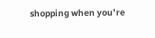shopping when you’re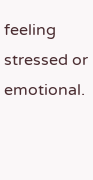feeling stressed or emotional.